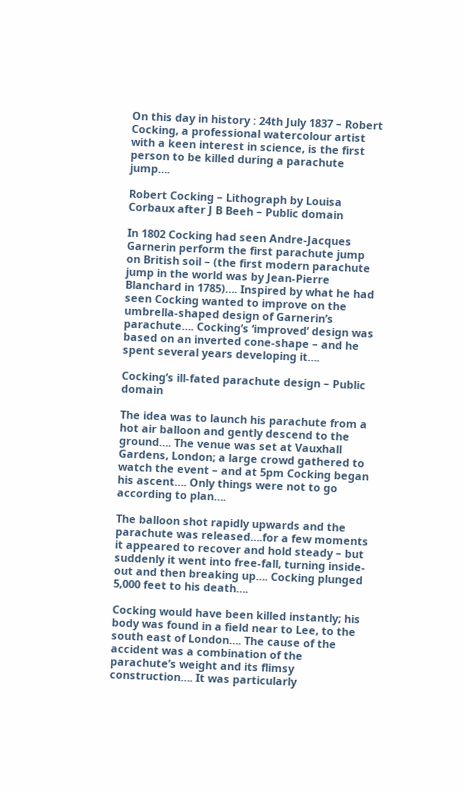On this day in history : 24th July 1837 – Robert Cocking, a professional watercolour artist with a keen interest in science, is the first person to be killed during a parachute jump….

Robert Cocking – Lithograph by Louisa Corbaux after J B Beeh – Public domain

In 1802 Cocking had seen Andre-Jacques Garnerin perform the first parachute jump on British soil – (the first modern parachute jump in the world was by Jean-Pierre Blanchard in 1785)…. Inspired by what he had seen Cocking wanted to improve on the umbrella-shaped design of Garnerin’s parachute…. Cocking’s ‘improved’ design was based on an inverted cone-shape – and he spent several years developing it….

Cocking’s ill-fated parachute design – Public domain

The idea was to launch his parachute from a hot air balloon and gently descend to the ground…. The venue was set at Vauxhall Gardens, London; a large crowd gathered to watch the event – and at 5pm Cocking began his ascent…. Only things were not to go according to plan….

The balloon shot rapidly upwards and the parachute was released….for a few moments it appeared to recover and hold steady – but suddenly it went into free-fall, turning inside-out and then breaking up…. Cocking plunged 5,000 feet to his death….

Cocking would have been killed instantly; his body was found in a field near to Lee, to the south east of London…. The cause of the accident was a combination of the parachute’s weight and its flimsy construction…. It was particularly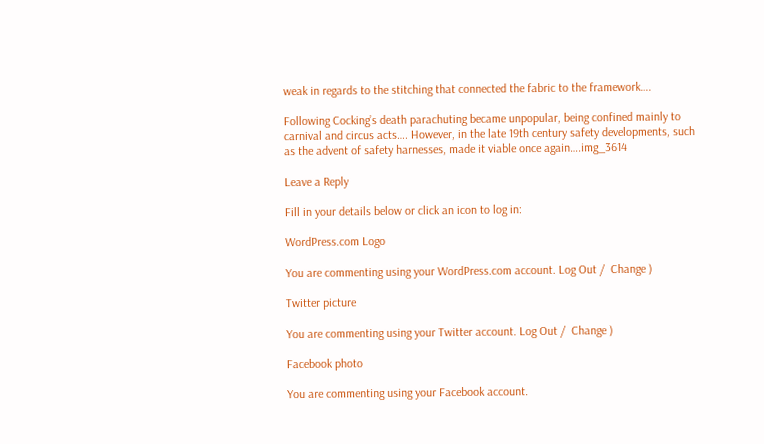weak in regards to the stitching that connected the fabric to the framework….

Following Cocking’s death parachuting became unpopular, being confined mainly to carnival and circus acts…. However, in the late 19th century safety developments, such as the advent of safety harnesses, made it viable once again….img_3614

Leave a Reply

Fill in your details below or click an icon to log in:

WordPress.com Logo

You are commenting using your WordPress.com account. Log Out /  Change )

Twitter picture

You are commenting using your Twitter account. Log Out /  Change )

Facebook photo

You are commenting using your Facebook account.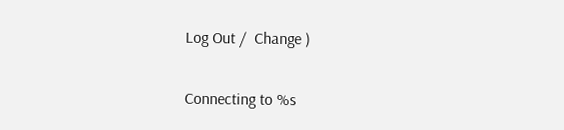Log Out /  Change )

Connecting to %s